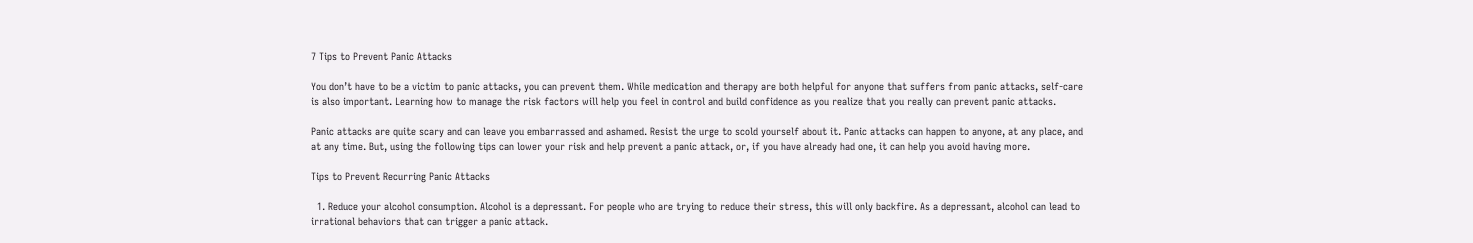7 Tips to Prevent Panic Attacks

You don’t have to be a victim to panic attacks, you can prevent them. While medication and therapy are both helpful for anyone that suffers from panic attacks, self-care is also important. Learning how to manage the risk factors will help you feel in control and build confidence as you realize that you really can prevent panic attacks.

Panic attacks are quite scary and can leave you embarrassed and ashamed. Resist the urge to scold yourself about it. Panic attacks can happen to anyone, at any place, and at any time. But, using the following tips can lower your risk and help prevent a panic attack, or, if you have already had one, it can help you avoid having more.

Tips to Prevent Recurring Panic Attacks

  1. Reduce your alcohol consumption. Alcohol is a depressant. For people who are trying to reduce their stress, this will only backfire. As a depressant, alcohol can lead to irrational behaviors that can trigger a panic attack.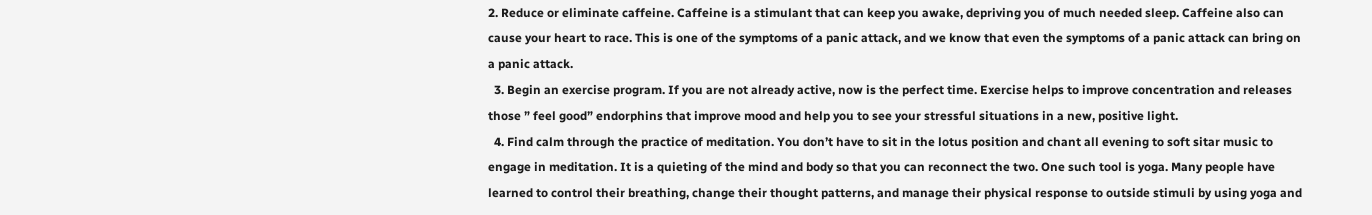2. Reduce or eliminate caffeine. Caffeine is a stimulant that can keep you awake, depriving you of much needed sleep. Caffeine also can cause your heart to race. This is one of the symptoms of a panic attack, and we know that even the symptoms of a panic attack can bring on a panic attack.
  3. Begin an exercise program. If you are not already active, now is the perfect time. Exercise helps to improve concentration and releases those ” feel good” endorphins that improve mood and help you to see your stressful situations in a new, positive light.
  4. Find calm through the practice of meditation. You don’t have to sit in the lotus position and chant all evening to soft sitar music to engage in meditation. It is a quieting of the mind and body so that you can reconnect the two. One such tool is yoga. Many people have learned to control their breathing, change their thought patterns, and manage their physical response to outside stimuli by using yoga and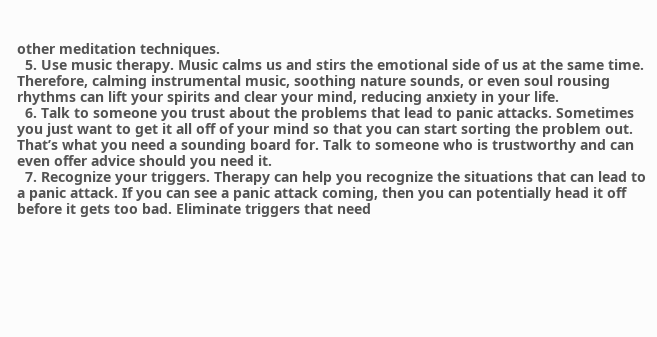other meditation techniques.
  5. Use music therapy. Music calms us and stirs the emotional side of us at the same time. Therefore, calming instrumental music, soothing nature sounds, or even soul rousing rhythms can lift your spirits and clear your mind, reducing anxiety in your life.
  6. Talk to someone you trust about the problems that lead to panic attacks. Sometimes you just want to get it all off of your mind so that you can start sorting the problem out. That’s what you need a sounding board for. Talk to someone who is trustworthy and can even offer advice should you need it.
  7. Recognize your triggers. Therapy can help you recognize the situations that can lead to a panic attack. If you can see a panic attack coming, then you can potentially head it off before it gets too bad. Eliminate triggers that need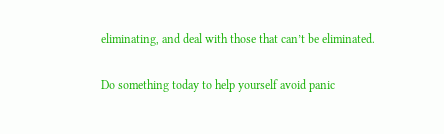eliminating, and deal with those that can’t be eliminated.

Do something today to help yourself avoid panic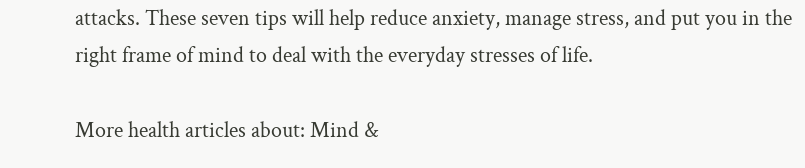attacks. These seven tips will help reduce anxiety, manage stress, and put you in the right frame of mind to deal with the everyday stresses of life.

More health articles about: Mind &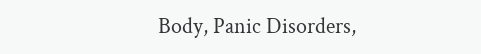Body, Panic Disorders,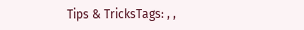Tips & TricksTags: , ,